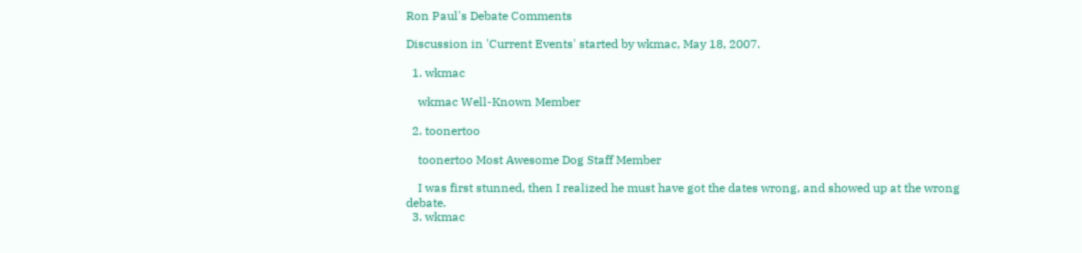Ron Paul's Debate Comments

Discussion in 'Current Events' started by wkmac, May 18, 2007.

  1. wkmac

    wkmac Well-Known Member

  2. toonertoo

    toonertoo Most Awesome Dog Staff Member

    I was first stunned, then I realized he must have got the dates wrong, and showed up at the wrong debate.
  3. wkmac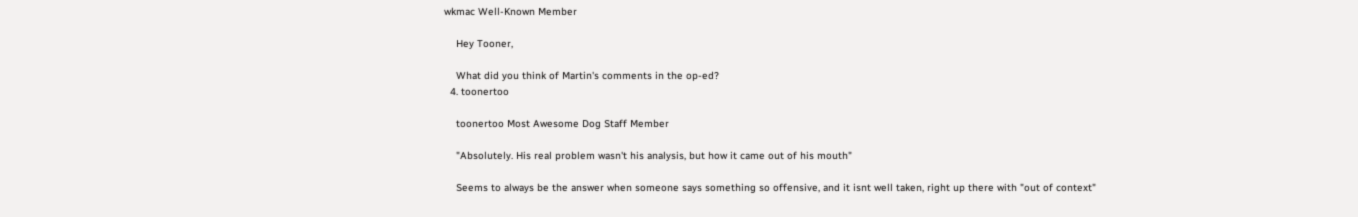wkmac Well-Known Member

    Hey Tooner,

    What did you think of Martin's comments in the op-ed?
  4. toonertoo

    toonertoo Most Awesome Dog Staff Member

    "Absolutely. His real problem wasn't his analysis, but how it came out of his mouth"

    Seems to always be the answer when someone says something so offensive, and it isnt well taken, right up there with "out of context"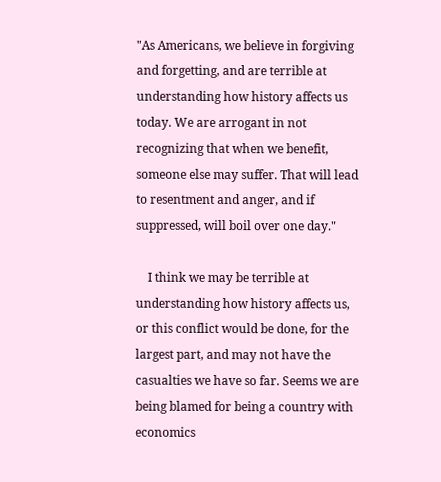"As Americans, we believe in forgiving and forgetting, and are terrible at understanding how history affects us today. We are arrogant in not recognizing that when we benefit, someone else may suffer. That will lead to resentment and anger, and if suppressed, will boil over one day."

    I think we may be terrible at understanding how history affects us, or this conflict would be done, for the largest part, and may not have the casualties we have so far. Seems we are being blamed for being a country with economics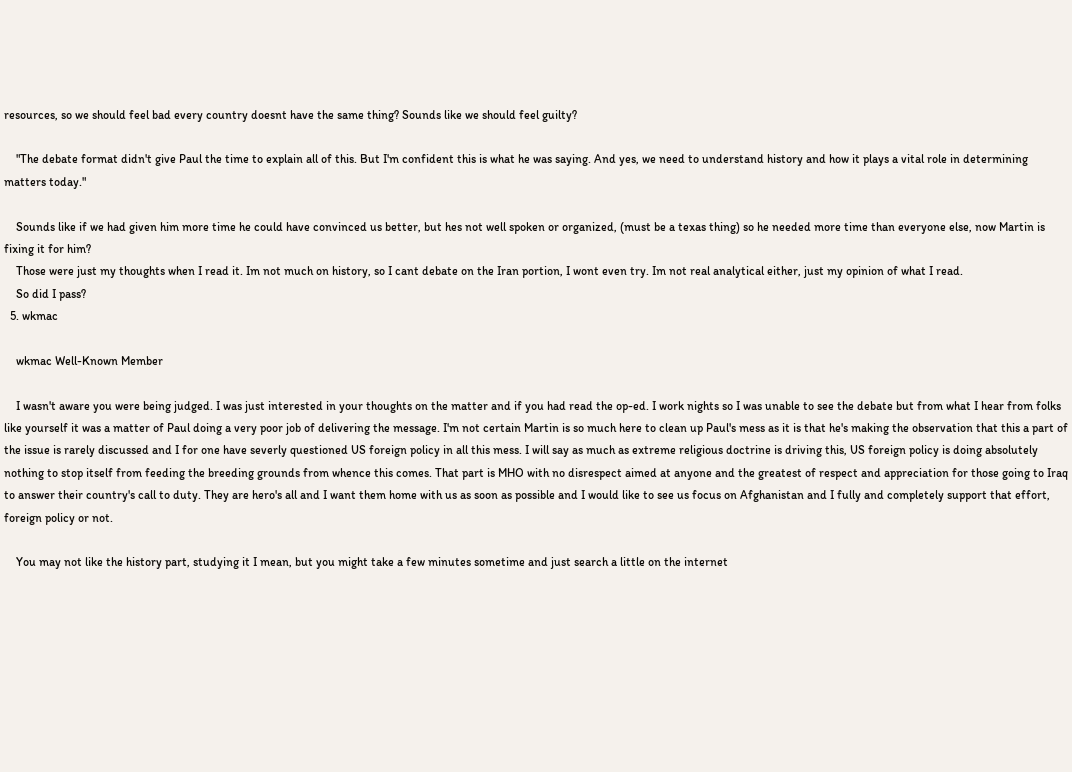resources, so we should feel bad every country doesnt have the same thing? Sounds like we should feel guilty?

    "The debate format didn't give Paul the time to explain all of this. But I'm confident this is what he was saying. And yes, we need to understand history and how it plays a vital role in determining matters today."

    Sounds like if we had given him more time he could have convinced us better, but hes not well spoken or organized, (must be a texas thing) so he needed more time than everyone else, now Martin is fixing it for him?
    Those were just my thoughts when I read it. Im not much on history, so I cant debate on the Iran portion, I wont even try. Im not real analytical either, just my opinion of what I read.
    So did I pass?
  5. wkmac

    wkmac Well-Known Member

    I wasn't aware you were being judged. I was just interested in your thoughts on the matter and if you had read the op-ed. I work nights so I was unable to see the debate but from what I hear from folks like yourself it was a matter of Paul doing a very poor job of delivering the message. I'm not certain Martin is so much here to clean up Paul's mess as it is that he's making the observation that this a part of the issue is rarely discussed and I for one have severly questioned US foreign policy in all this mess. I will say as much as extreme religious doctrine is driving this, US foreign policy is doing absolutely nothing to stop itself from feeding the breeding grounds from whence this comes. That part is MHO with no disrespect aimed at anyone and the greatest of respect and appreciation for those going to Iraq to answer their country's call to duty. They are hero's all and I want them home with us as soon as possible and I would like to see us focus on Afghanistan and I fully and completely support that effort, foreign policy or not.

    You may not like the history part, studying it I mean, but you might take a few minutes sometime and just search a little on the internet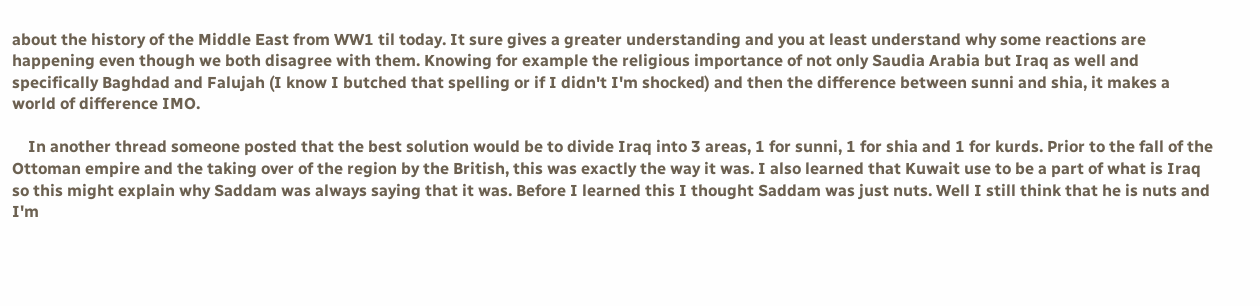about the history of the Middle East from WW1 til today. It sure gives a greater understanding and you at least understand why some reactions are happening even though we both disagree with them. Knowing for example the religious importance of not only Saudia Arabia but Iraq as well and specifically Baghdad and Falujah (I know I butched that spelling or if I didn't I'm shocked) and then the difference between sunni and shia, it makes a world of difference IMO.

    In another thread someone posted that the best solution would be to divide Iraq into 3 areas, 1 for sunni, 1 for shia and 1 for kurds. Prior to the fall of the Ottoman empire and the taking over of the region by the British, this was exactly the way it was. I also learned that Kuwait use to be a part of what is Iraq so this might explain why Saddam was always saying that it was. Before I learned this I thought Saddam was just nuts. Well I still think that he is nuts and I'm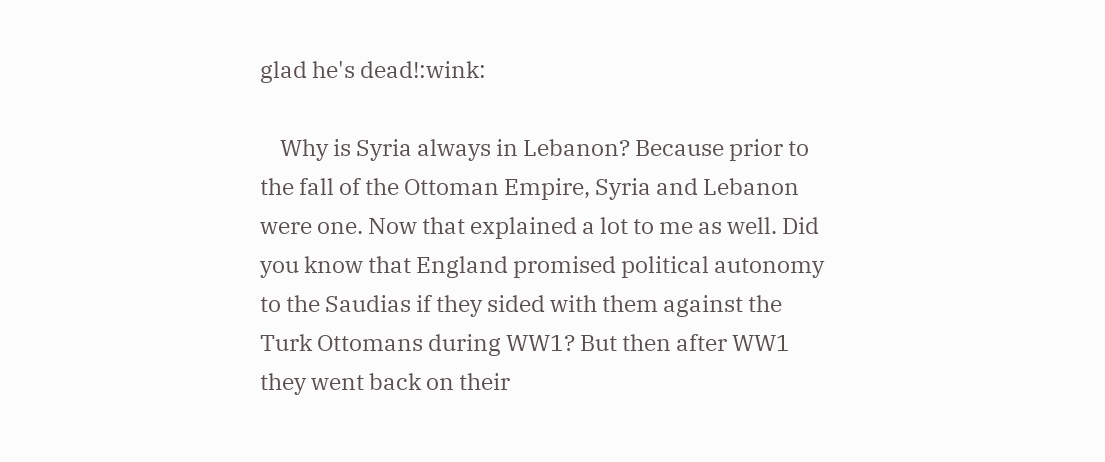glad he's dead!:wink:

    Why is Syria always in Lebanon? Because prior to the fall of the Ottoman Empire, Syria and Lebanon were one. Now that explained a lot to me as well. Did you know that England promised political autonomy to the Saudias if they sided with them against the Turk Ottomans during WW1? But then after WW1 they went back on their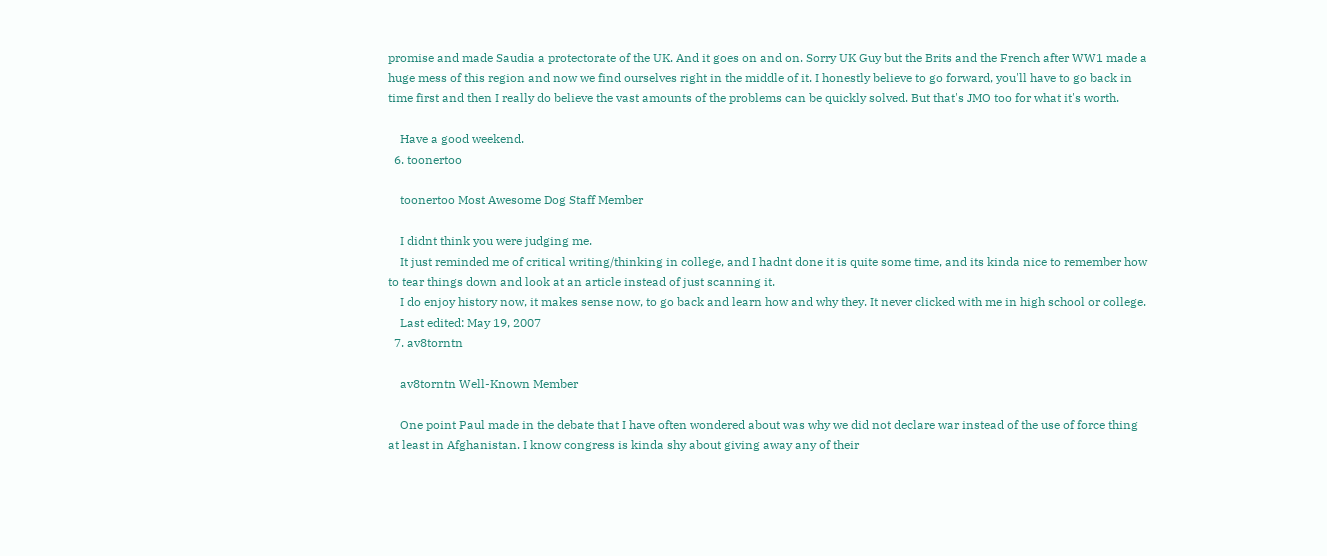promise and made Saudia a protectorate of the UK. And it goes on and on. Sorry UK Guy but the Brits and the French after WW1 made a huge mess of this region and now we find ourselves right in the middle of it. I honestly believe to go forward, you'll have to go back in time first and then I really do believe the vast amounts of the problems can be quickly solved. But that's JMO too for what it's worth.

    Have a good weekend.
  6. toonertoo

    toonertoo Most Awesome Dog Staff Member

    I didnt think you were judging me.
    It just reminded me of critical writing/thinking in college, and I hadnt done it is quite some time, and its kinda nice to remember how to tear things down and look at an article instead of just scanning it.
    I do enjoy history now, it makes sense now, to go back and learn how and why they. It never clicked with me in high school or college.
    Last edited: May 19, 2007
  7. av8torntn

    av8torntn Well-Known Member

    One point Paul made in the debate that I have often wondered about was why we did not declare war instead of the use of force thing at least in Afghanistan. I know congress is kinda shy about giving away any of their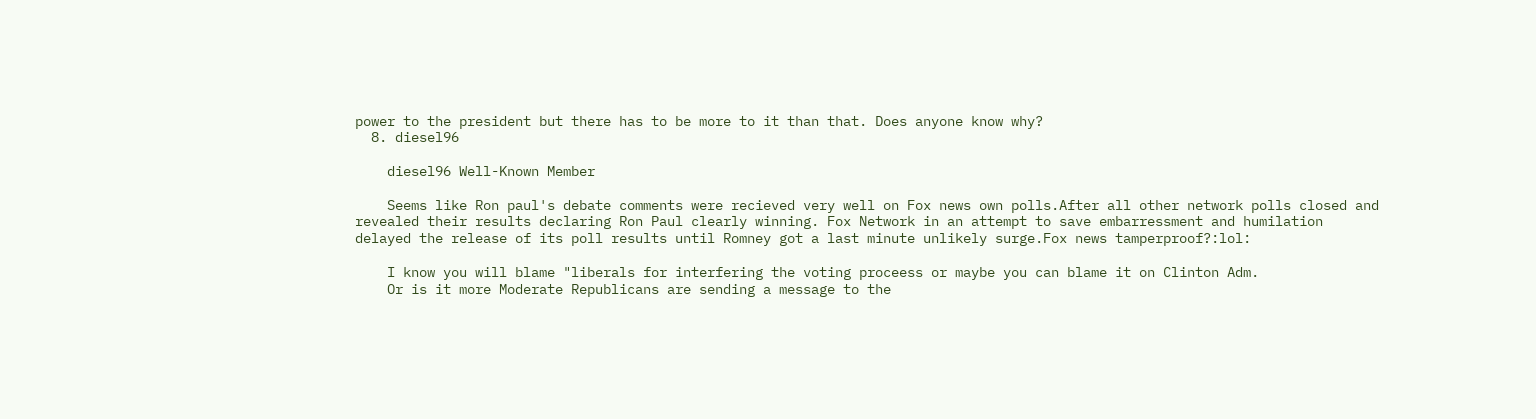power to the president but there has to be more to it than that. Does anyone know why?
  8. diesel96

    diesel96 Well-Known Member

    Seems like Ron paul's debate comments were recieved very well on Fox news own polls.After all other network polls closed and revealed their results declaring Ron Paul clearly winning. Fox Network in an attempt to save embarressment and humilation delayed the release of its poll results until Romney got a last minute unlikely surge.Fox news tamperproof?:lol:

    I know you will blame "liberals for interfering the voting proceess or maybe you can blame it on Clinton Adm.
    Or is it more Moderate Republicans are sending a message to the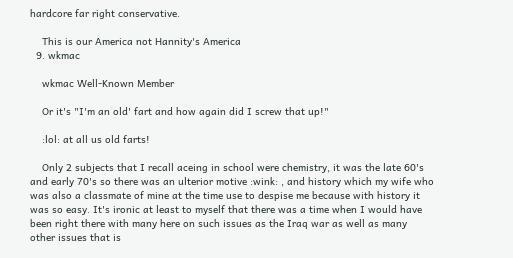hardcore far right conservative.

    This is our America not Hannity's America
  9. wkmac

    wkmac Well-Known Member

    Or it's "I'm an old' fart and how again did I screw that up!"

    :lol: at all us old farts!

    Only 2 subjects that I recall aceing in school were chemistry, it was the late 60's and early 70's so there was an ulterior motive :wink: , and history which my wife who was also a classmate of mine at the time use to despise me because with history it was so easy. It's ironic at least to myself that there was a time when I would have been right there with many here on such issues as the Iraq war as well as many other issues that is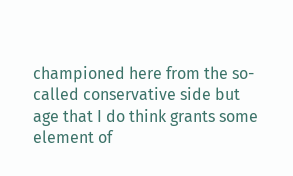championed here from the so-called conservative side but age that I do think grants some element of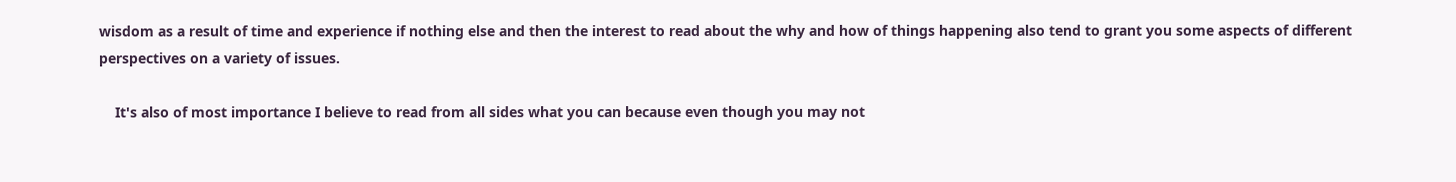wisdom as a result of time and experience if nothing else and then the interest to read about the why and how of things happening also tend to grant you some aspects of different perspectives on a variety of issues.

    It's also of most importance I believe to read from all sides what you can because even though you may not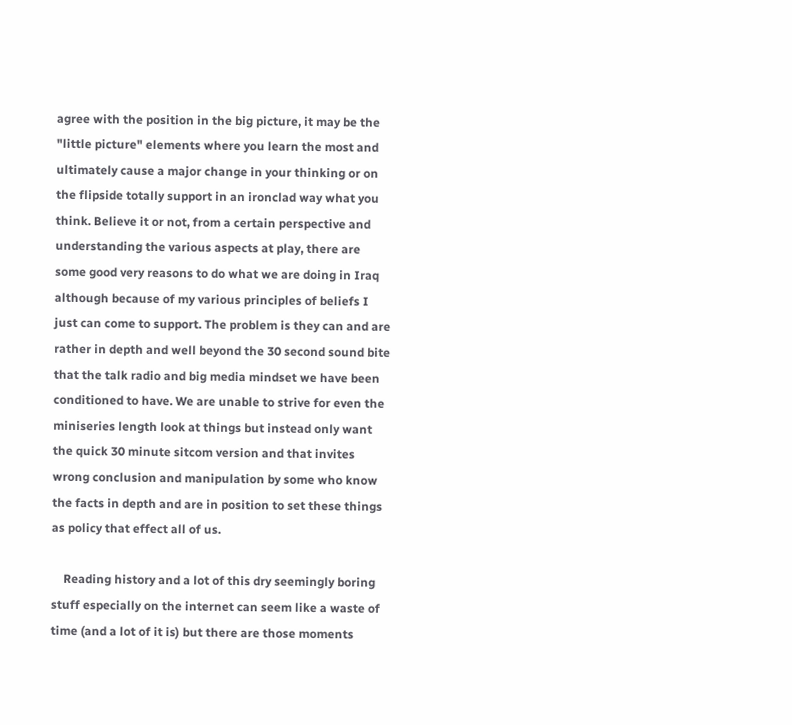agree with the position in the big picture, it may be the "little picture" elements where you learn the most and ultimately cause a major change in your thinking or on the flipside totally support in an ironclad way what you think. Believe it or not, from a certain perspective and understanding the various aspects at play, there are some good very reasons to do what we are doing in Iraq although because of my various principles of beliefs I just can come to support. The problem is they can and are rather in depth and well beyond the 30 second sound bite that the talk radio and big media mindset we have been conditioned to have. We are unable to strive for even the miniseries length look at things but instead only want the quick 30 minute sitcom version and that invites wrong conclusion and manipulation by some who know the facts in depth and are in position to set these things as policy that effect all of us.

    Reading history and a lot of this dry seemingly boring stuff especially on the internet can seem like a waste of time (and a lot of it is) but there are those moments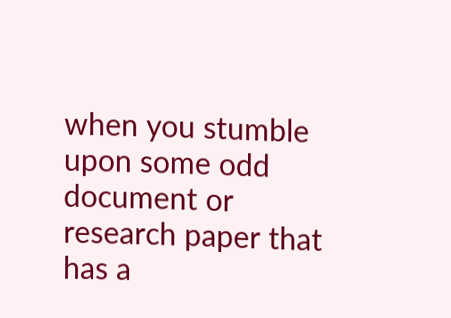when you stumble upon some odd document or research paper that has a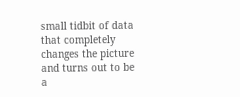small tidbit of data that completely changes the picture and turns out to be a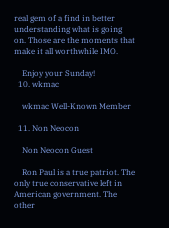real gem of a find in better understanding what is going on. Those are the moments that make it all worthwhile IMO.

    Enjoy your Sunday!
  10. wkmac

    wkmac Well-Known Member

  11. Non Neocon

    Non Neocon Guest

    Ron Paul is a true patriot. The only true conservative left in American government. The other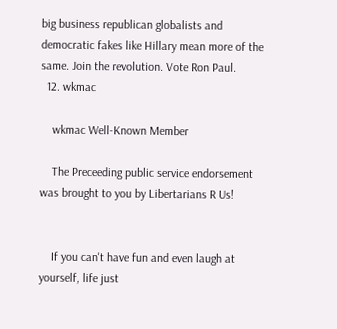big business republican globalists and democratic fakes like Hillary mean more of the same. Join the revolution. Vote Ron Paul.
  12. wkmac

    wkmac Well-Known Member

    The Preceeding public service endorsement was brought to you by Libertarians R Us!


    If you can't have fun and even laugh at yourself, life just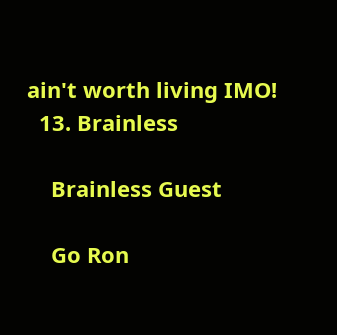ain't worth living IMO!
  13. Brainless

    Brainless Guest

    Go Ron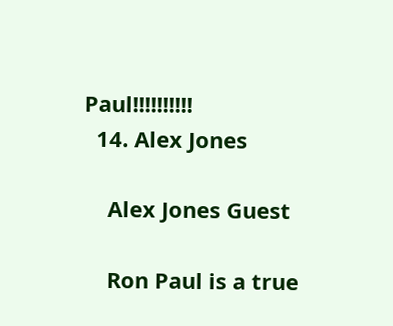Paul!!!!!!!!!!
  14. Alex Jones

    Alex Jones Guest

    Ron Paul is a true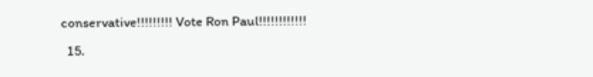conservative!!!!!!!!! Vote Ron Paul!!!!!!!!!!!!
  15.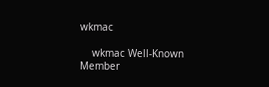wkmac

    wkmac Well-Known Member